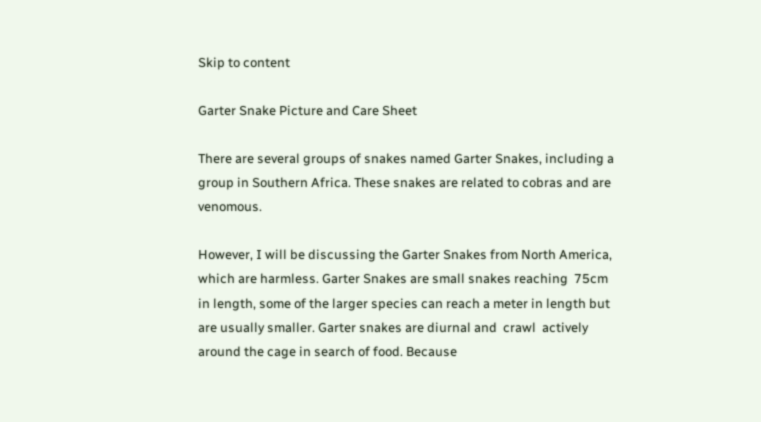Skip to content

Garter Snake Picture and Care Sheet

There are several groups of snakes named Garter Snakes, including a group in Southern Africa. These snakes are related to cobras and are venomous.

However, I will be discussing the Garter Snakes from North America, which are harmless. Garter Snakes are small snakes reaching  75cm in length, some of the larger species can reach a meter in length but are usually smaller. Garter snakes are diurnal and  crawl  actively around the cage in search of food. Because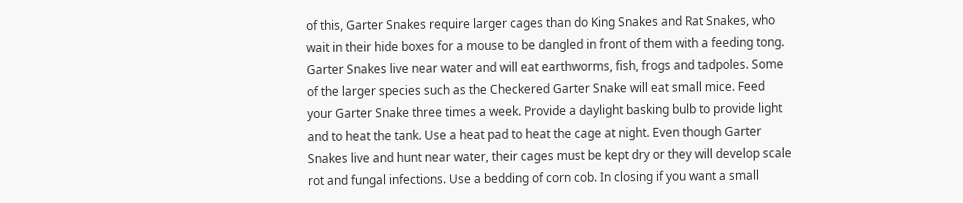of this, Garter Snakes require larger cages than do King Snakes and Rat Snakes, who wait in their hide boxes for a mouse to be dangled in front of them with a feeding tong.  Garter Snakes live near water and will eat earthworms, fish, frogs and tadpoles. Some of the larger species such as the Checkered Garter Snake will eat small mice. Feed your Garter Snake three times a week. Provide a daylight basking bulb to provide light and to heat the tank. Use a heat pad to heat the cage at night. Even though Garter Snakes live and hunt near water, their cages must be kept dry or they will develop scale rot and fungal infections. Use a bedding of corn cob. In closing if you want a small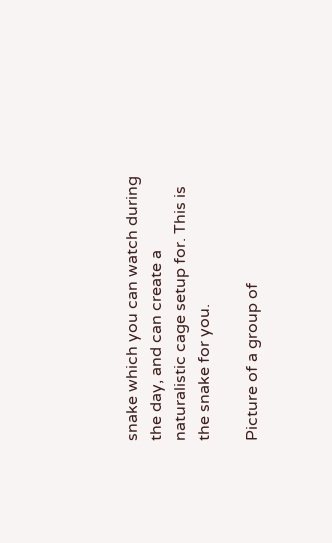snake which you can watch during the day, and can create a naturalistic cage setup for. This is the snake for you.

Picture of a group of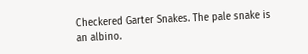Checkered Garter Snakes. The pale snake is an albino.